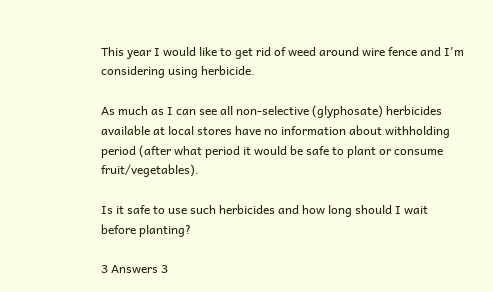This year I would like to get rid of weed around wire fence and I'm considering using herbicide.

As much as I can see all non-selective (glyphosate) herbicides available at local stores have no information about withholding period (after what period it would be safe to plant or consume fruit/vegetables).

Is it safe to use such herbicides and how long should I wait before planting?

3 Answers 3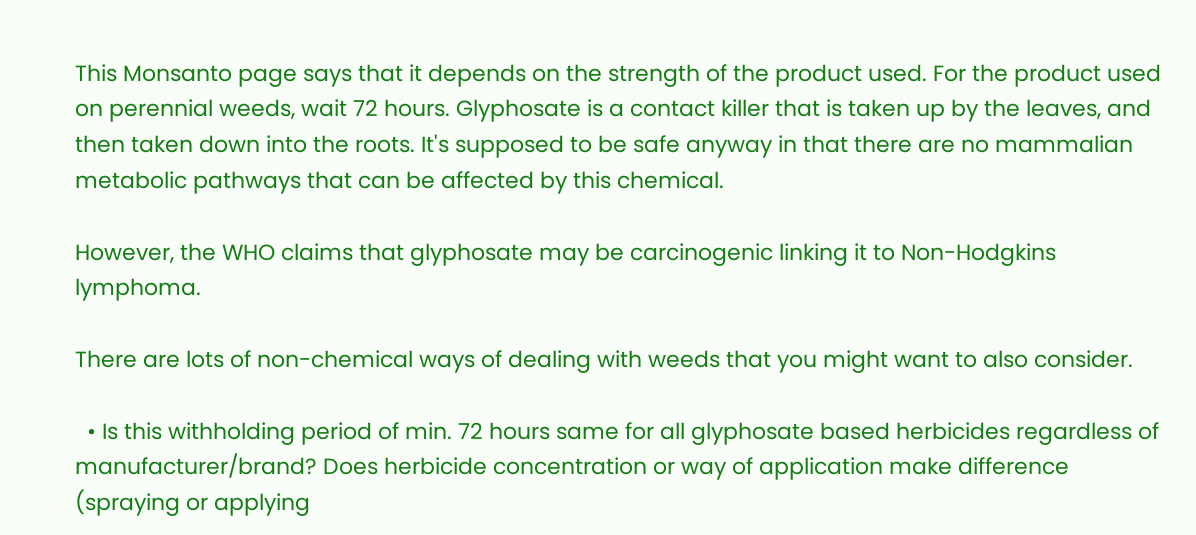This Monsanto page says that it depends on the strength of the product used. For the product used on perennial weeds, wait 72 hours. Glyphosate is a contact killer that is taken up by the leaves, and then taken down into the roots. It's supposed to be safe anyway in that there are no mammalian metabolic pathways that can be affected by this chemical.

However, the WHO claims that glyphosate may be carcinogenic linking it to Non-Hodgkins lymphoma.

There are lots of non-chemical ways of dealing with weeds that you might want to also consider.

  • Is this withholding period of min. 72 hours same for all glyphosate based herbicides regardless of manufacturer/brand? Does herbicide concentration or way of application make difference (spraying or applying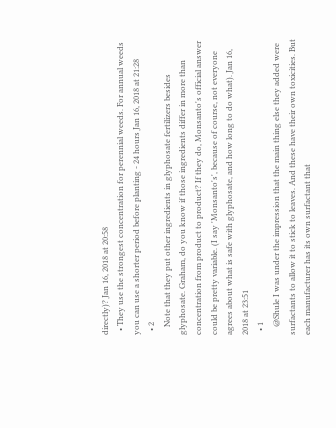directly)? Jan 16, 2018 at 20:58
  • They use the strongest concentration for perennial weeds. For annual weeds you can use a shorter period before planting - 24 hours Jan 16, 2018 at 21:28
  • 2
    Note that they put other ingredients in glyphosate fertilizers besides glyphosate. Graham, do you know if those ingredients differ in more than concentration from product to product? If they do, Monsanto's official answer could be pretty variable. (I say 'Monsanto's', because of course, not everyone agrees about what is safe with glyphosate, and how long to do what). Jan 16, 2018 at 23:51
  • 1
    @Shule I was under the impression that the main thing else they added were surfactants to allow it to stick to leaves. And these have their own toxicities. But each manufacturer has its own surfactant that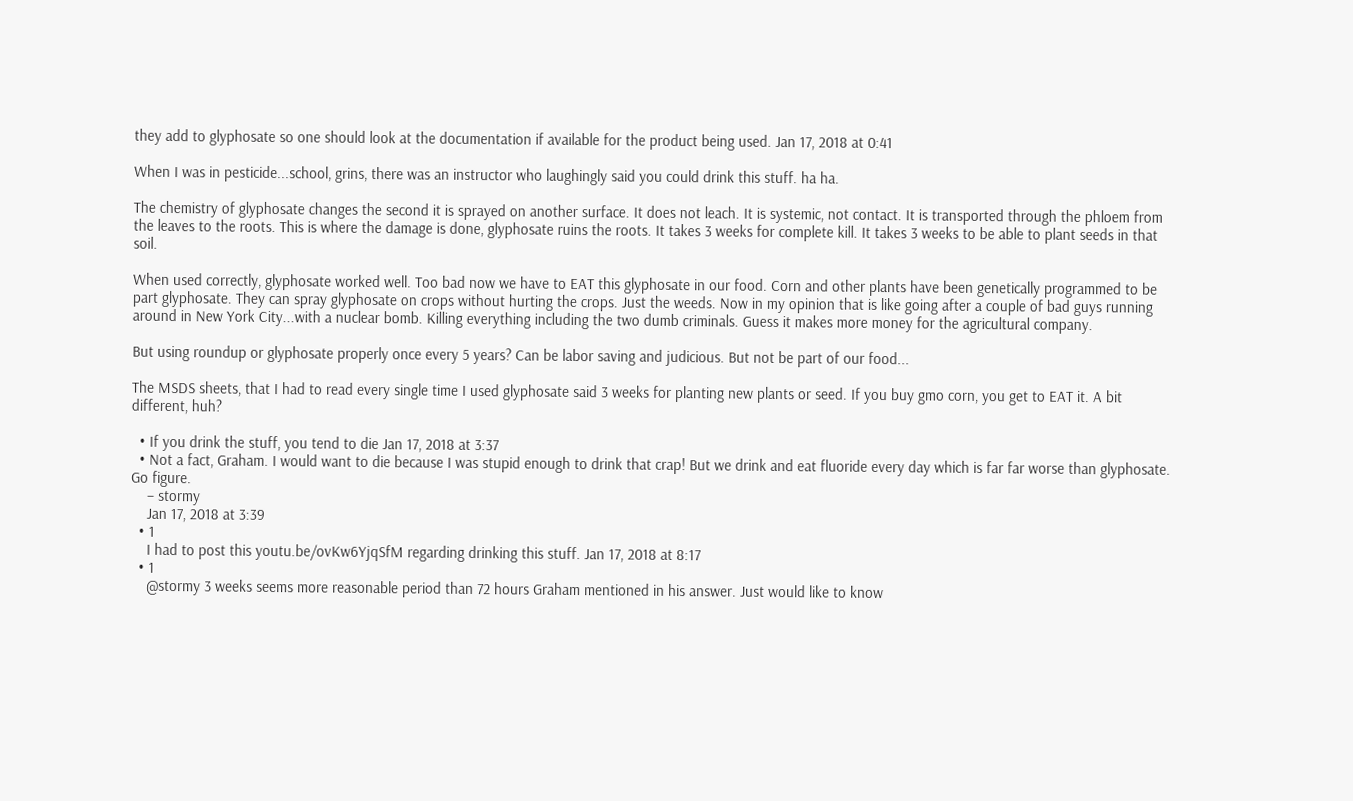they add to glyphosate so one should look at the documentation if available for the product being used. Jan 17, 2018 at 0:41

When I was in pesticide...school, grins, there was an instructor who laughingly said you could drink this stuff. ha ha.

The chemistry of glyphosate changes the second it is sprayed on another surface. It does not leach. It is systemic, not contact. It is transported through the phloem from the leaves to the roots. This is where the damage is done, glyphosate ruins the roots. It takes 3 weeks for complete kill. It takes 3 weeks to be able to plant seeds in that soil.

When used correctly, glyphosate worked well. Too bad now we have to EAT this glyphosate in our food. Corn and other plants have been genetically programmed to be part glyphosate. They can spray glyphosate on crops without hurting the crops. Just the weeds. Now in my opinion that is like going after a couple of bad guys running around in New York City...with a nuclear bomb. Killing everything including the two dumb criminals. Guess it makes more money for the agricultural company.

But using roundup or glyphosate properly once every 5 years? Can be labor saving and judicious. But not be part of our food...

The MSDS sheets, that I had to read every single time I used glyphosate said 3 weeks for planting new plants or seed. If you buy gmo corn, you get to EAT it. A bit different, huh?

  • If you drink the stuff, you tend to die Jan 17, 2018 at 3:37
  • Not a fact, Graham. I would want to die because I was stupid enough to drink that crap! But we drink and eat fluoride every day which is far far worse than glyphosate. Go figure.
    – stormy
    Jan 17, 2018 at 3:39
  • 1
    I had to post this youtu.be/ovKw6YjqSfM regarding drinking this stuff. Jan 17, 2018 at 8:17
  • 1
    @stormy 3 weeks seems more reasonable period than 72 hours Graham mentioned in his answer. Just would like to know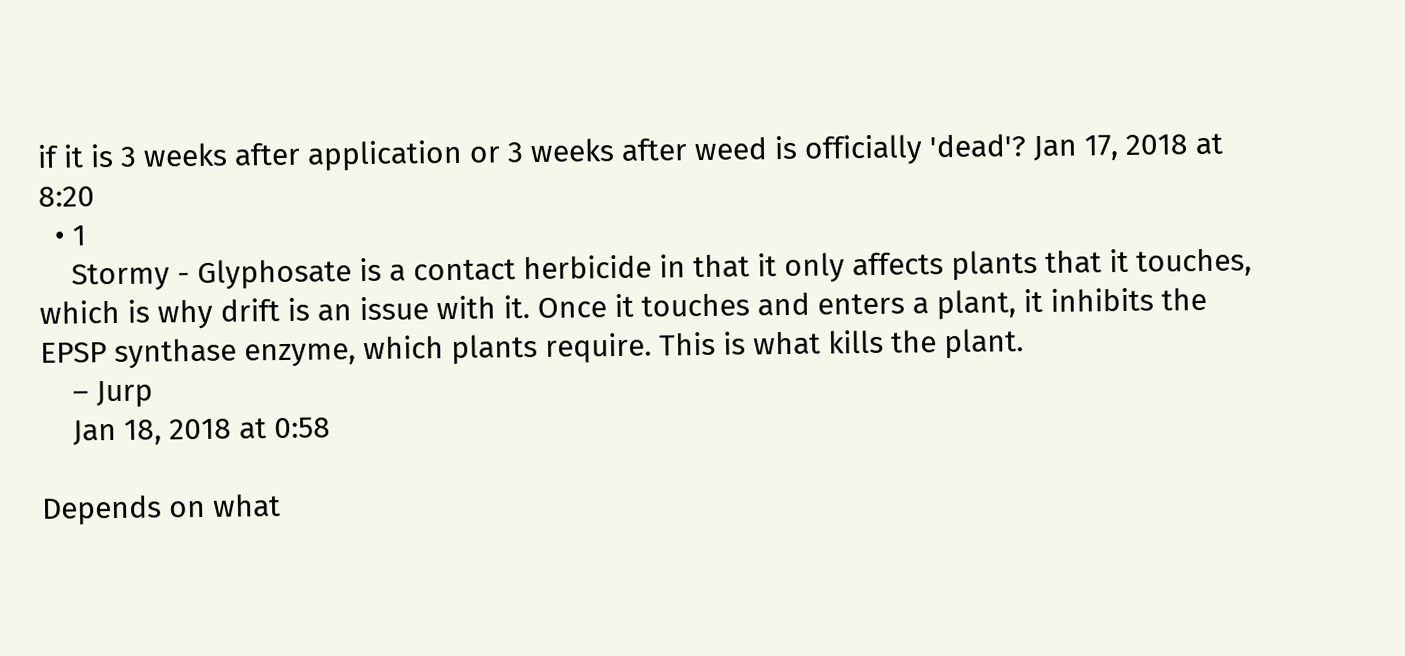if it is 3 weeks after application or 3 weeks after weed is officially 'dead'? Jan 17, 2018 at 8:20
  • 1
    Stormy - Glyphosate is a contact herbicide in that it only affects plants that it touches, which is why drift is an issue with it. Once it touches and enters a plant, it inhibits the EPSP synthase enzyme, which plants require. This is what kills the plant.
    – Jurp
    Jan 18, 2018 at 0:58

Depends on what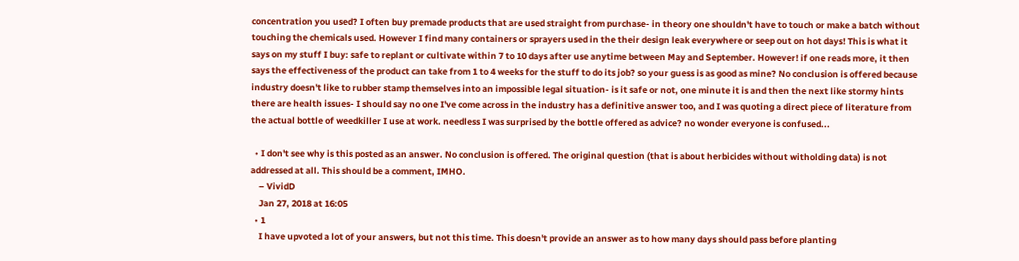concentration you used? I often buy premade products that are used straight from purchase- in theory one shouldn't have to touch or make a batch without touching the chemicals used. However I find many containers or sprayers used in the their design leak everywhere or seep out on hot days! This is what it says on my stuff I buy: safe to replant or cultivate within 7 to 10 days after use anytime between May and September. However! if one reads more, it then says the effectiveness of the product can take from 1 to 4 weeks for the stuff to do its job? so your guess is as good as mine? No conclusion is offered because industry doesn't like to rubber stamp themselves into an impossible legal situation- is it safe or not, one minute it is and then the next like stormy hints there are health issues- I should say no one I've come across in the industry has a definitive answer too, and I was quoting a direct piece of literature from the actual bottle of weedkiller I use at work. needless I was surprised by the bottle offered as advice? no wonder everyone is confused...

  • I don't see why is this posted as an answer. No conclusion is offered. The original question (that is about herbicides without witholding data) is not addressed at all. This should be a comment, IMHO.
    – VividD
    Jan 27, 2018 at 16:05
  • 1
    I have upvoted a lot of your answers, but not this time. This doesn't provide an answer as to how many days should pass before planting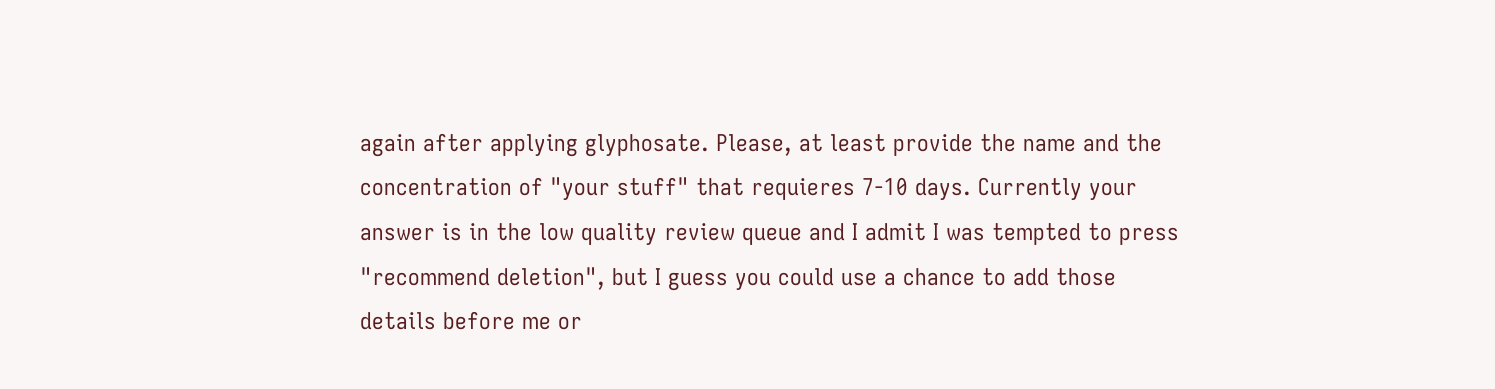again after applying glyphosate. Please, at least provide the name and the concentration of "your stuff" that requieres 7-10 days. Currently your answer is in the low quality review queue and I admit I was tempted to press "recommend deletion", but I guess you could use a chance to add those details before me or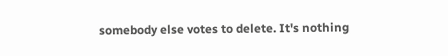somebody else votes to delete. It's nothing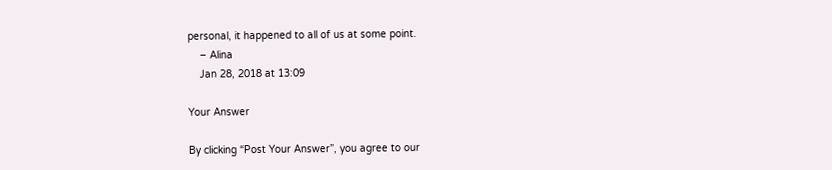personal, it happened to all of us at some point.
    – Alina
    Jan 28, 2018 at 13:09

Your Answer

By clicking “Post Your Answer”, you agree to our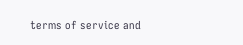terms of service and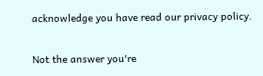acknowledge you have read our privacy policy.

Not the answer you're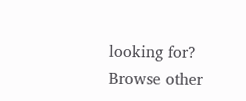looking for? Browse other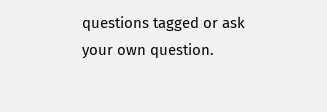questions tagged or ask your own question.